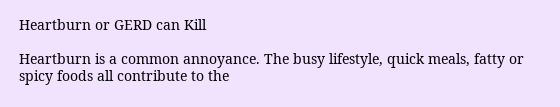Heartburn or GERD can Kill

Heartburn is a common annoyance. The busy lifestyle, quick meals, fatty or spicy foods all contribute to the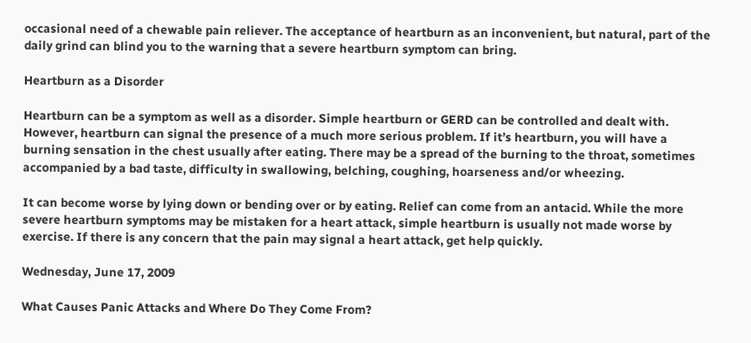occasional need of a chewable pain reliever. The acceptance of heartburn as an inconvenient, but natural, part of the daily grind can blind you to the warning that a severe heartburn symptom can bring.

Heartburn as a Disorder

Heartburn can be a symptom as well as a disorder. Simple heartburn or GERD can be controlled and dealt with. However, heartburn can signal the presence of a much more serious problem. If it’s heartburn, you will have a burning sensation in the chest usually after eating. There may be a spread of the burning to the throat, sometimes accompanied by a bad taste, difficulty in swallowing, belching, coughing, hoarseness and/or wheezing.

It can become worse by lying down or bending over or by eating. Relief can come from an antacid. While the more severe heartburn symptoms may be mistaken for a heart attack, simple heartburn is usually not made worse by exercise. If there is any concern that the pain may signal a heart attack, get help quickly.

Wednesday, June 17, 2009

What Causes Panic Attacks and Where Do They Come From?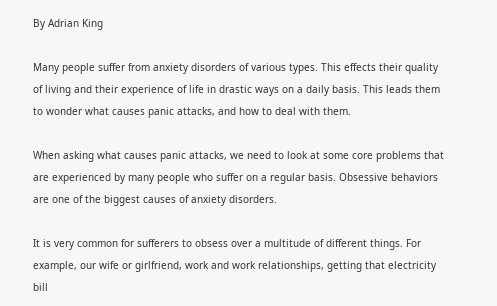By Adrian King

Many people suffer from anxiety disorders of various types. This effects their quality of living and their experience of life in drastic ways on a daily basis. This leads them to wonder what causes panic attacks, and how to deal with them.

When asking what causes panic attacks, we need to look at some core problems that are experienced by many people who suffer on a regular basis. Obsessive behaviors are one of the biggest causes of anxiety disorders.

It is very common for sufferers to obsess over a multitude of different things. For example, our wife or girlfriend, work and work relationships, getting that electricity bill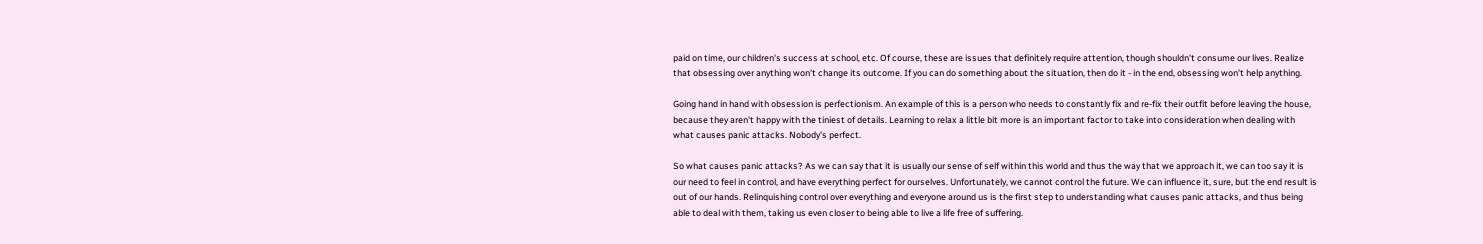paid on time, our children's success at school, etc. Of course, these are issues that definitely require attention, though shouldn't consume our lives. Realize that obsessing over anything won't change its outcome. If you can do something about the situation, then do it - in the end, obsessing won't help anything.

Going hand in hand with obsession is perfectionism. An example of this is a person who needs to constantly fix and re-fix their outfit before leaving the house, because they aren't happy with the tiniest of details. Learning to relax a little bit more is an important factor to take into consideration when dealing with what causes panic attacks. Nobody's perfect.

So what causes panic attacks? As we can say that it is usually our sense of self within this world and thus the way that we approach it, we can too say it is our need to feel in control, and have everything perfect for ourselves. Unfortunately, we cannot control the future. We can influence it, sure, but the end result is out of our hands. Relinquishing control over everything and everyone around us is the first step to understanding what causes panic attacks, and thus being able to deal with them, taking us even closer to being able to live a life free of suffering.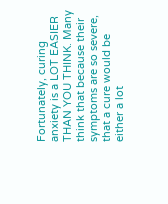Fortunately, curing anxiety is a LOT EASIER THAN YOU THINK. Many think that because their symptoms are so severe, that a cure would be either a lot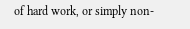of hard work, or simply non-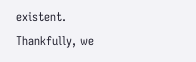existent. Thankfully, we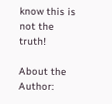know this is not the truth!

About the Author: